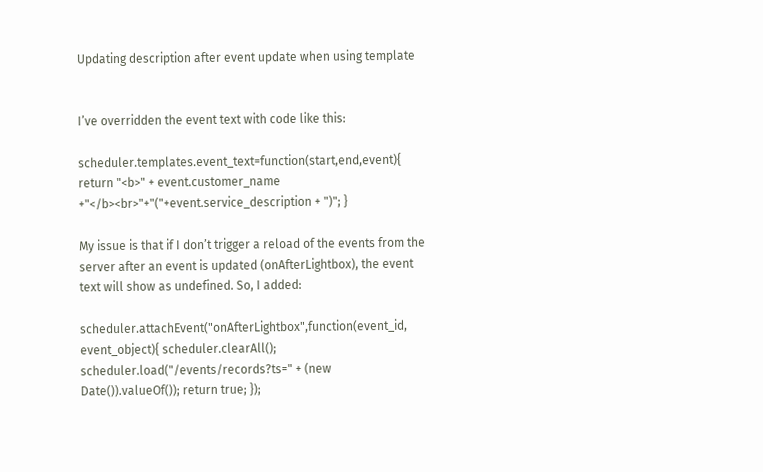Updating description after event update when using template


I’ve overridden the event text with code like this:

scheduler.templates.event_text=function(start,end,event){ return "<b>" + event.customer_name +"</b><br>"+"("+event.service_description + ")"; }

My issue is that if I don’t trigger a reload of the events from the server after an event is updated (onAfterLightbox), the event text will show as undefined. So, I added:

scheduler.attachEvent("onAfterLightbox",function(event_id, event_object){ scheduler.clearAll(); scheduler.load("/events/records?ts=" + (new Date()).valueOf()); return true; });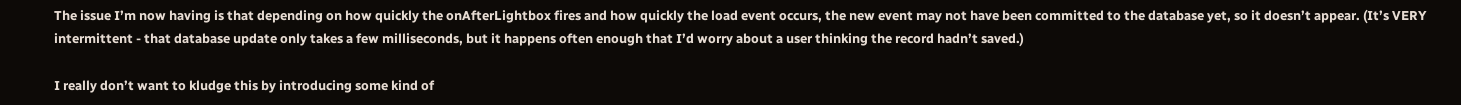The issue I’m now having is that depending on how quickly the onAfterLightbox fires and how quickly the load event occurs, the new event may not have been committed to the database yet, so it doesn’t appear. (It’s VERY intermittent - that database update only takes a few milliseconds, but it happens often enough that I’d worry about a user thinking the record hadn’t saved.)

I really don’t want to kludge this by introducing some kind of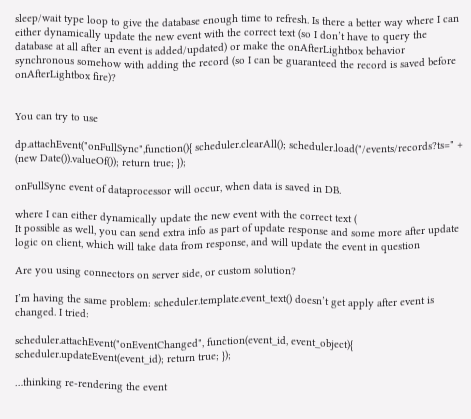sleep/wait type loop to give the database enough time to refresh. Is there a better way where I can either dynamically update the new event with the correct text (so I don’t have to query the database at all after an event is added/updated) or make the onAfterLightbox behavior synchronous somehow with adding the record (so I can be guaranteed the record is saved before onAfterLightbox fire)?


You can try to use

dp.attachEvent("onFullSync",function(){ scheduler.clearAll(); scheduler.load("/events/records?ts=" + (new Date()).valueOf()); return true; });

onFullSync event of dataprocessor will occur, when data is saved in DB.

where I can either dynamically update the new event with the correct text (
It possible as well, you can send extra info as part of update response and some more after update logic on client, which will take data from response, and will update the event in question

Are you using connectors on server side, or custom solution?

I’m having the same problem: scheduler.template.event_text() doesn’t get apply after event is changed. I tried:

scheduler.attachEvent("onEventChanged", function(event_id, event_object){ scheduler.updateEvent(event_id); return true; });

…thinking re-rendering the event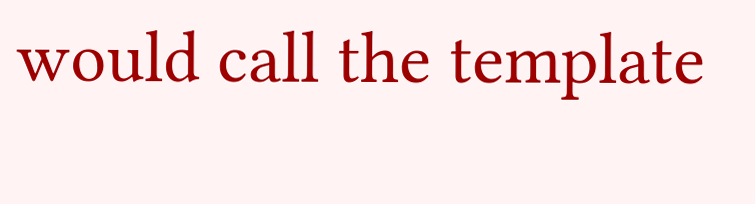would call the template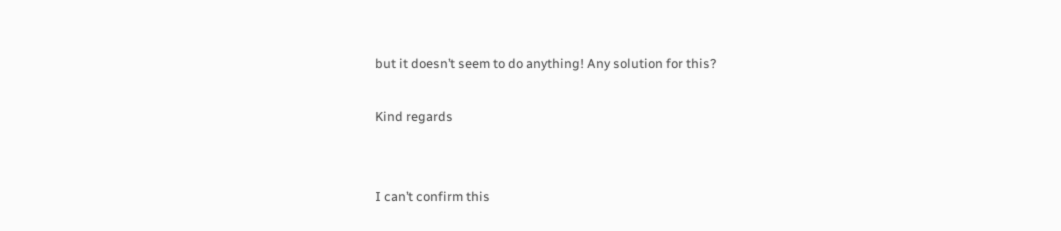but it doesn’t seem to do anything! Any solution for this?

Kind regards


I can’t confirm this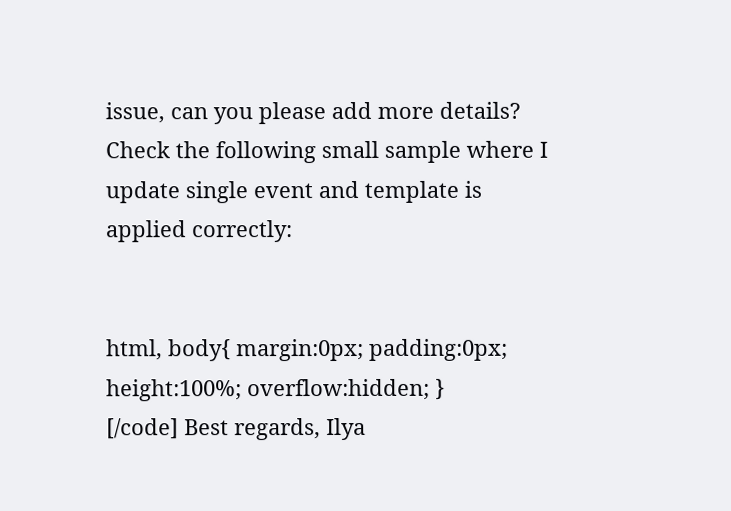issue, can you please add more details?
Check the following small sample where I update single event and template is applied correctly:


html, body{ margin:0px; padding:0px; height:100%; overflow:hidden; }
[/code] Best regards, Ilya